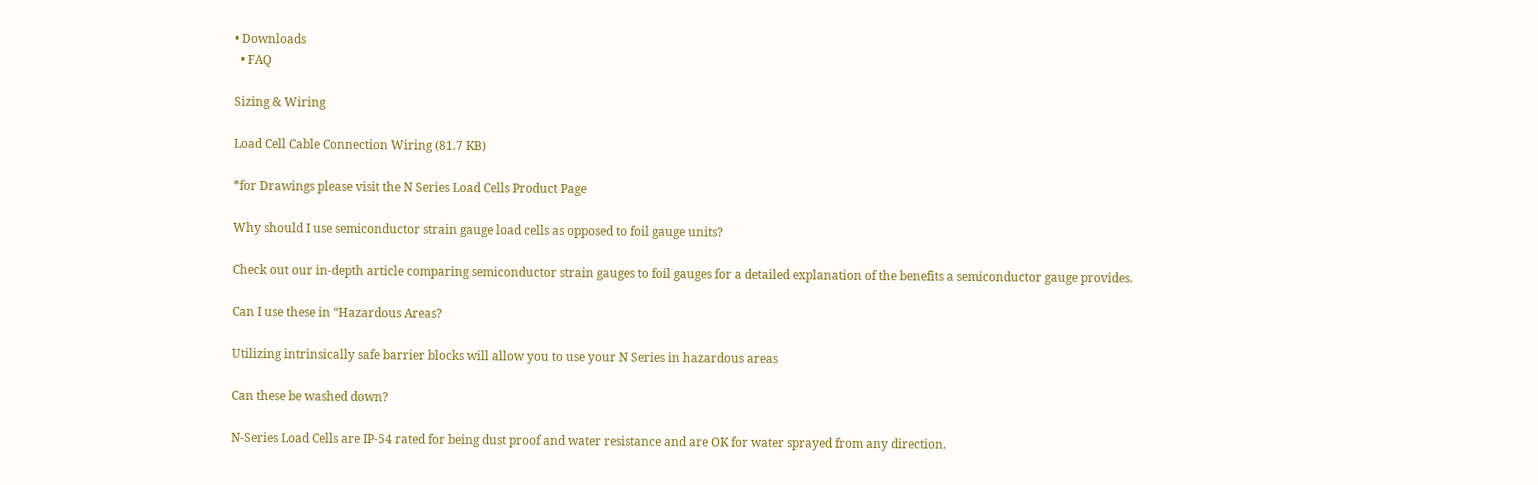• Downloads
  • FAQ

Sizing & Wiring

Load Cell Cable Connection Wiring (81.7 KB)

*for Drawings please visit the N Series Load Cells Product Page

Why should I use semiconductor strain gauge load cells as opposed to foil gauge units?

Check out our in-depth article comparing semiconductor strain gauges to foil gauges for a detailed explanation of the benefits a semiconductor gauge provides.

Can I use these in “Hazardous Areas?

Utilizing intrinsically safe barrier blocks will allow you to use your N Series in hazardous areas

Can these be washed down?

N-Series Load Cells are IP-54 rated for being dust proof and water resistance and are OK for water sprayed from any direction.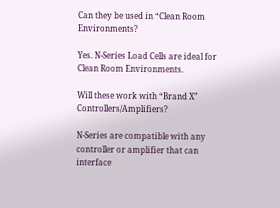Can they be used in “Clean Room Environments?

Yes. N-Series Load Cells are ideal for Clean Room Environments.

Will these work with “Brand X” Controllers/Amplifiers?

N-Series are compatible with any controller or amplifier that can interface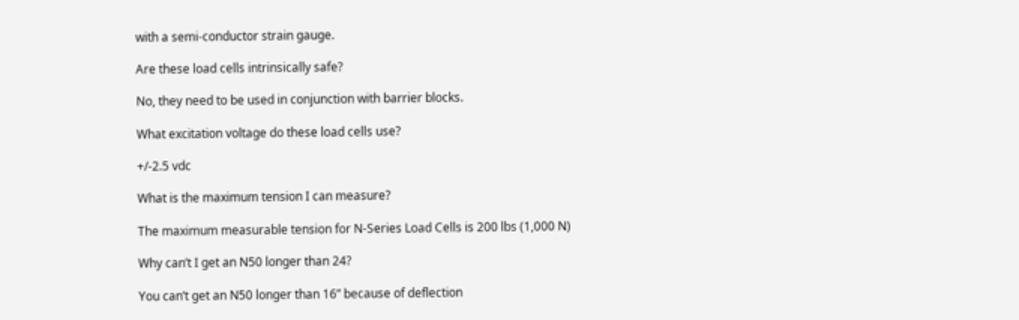with a semi-conductor strain gauge.

Are these load cells intrinsically safe?

No, they need to be used in conjunction with barrier blocks.

What excitation voltage do these load cells use?

+/-2.5 vdc

What is the maximum tension I can measure?

The maximum measurable tension for N-Series Load Cells is 200 lbs (1,000 N)

Why can’t I get an N50 longer than 24?

You can’t get an N50 longer than 16” because of deflection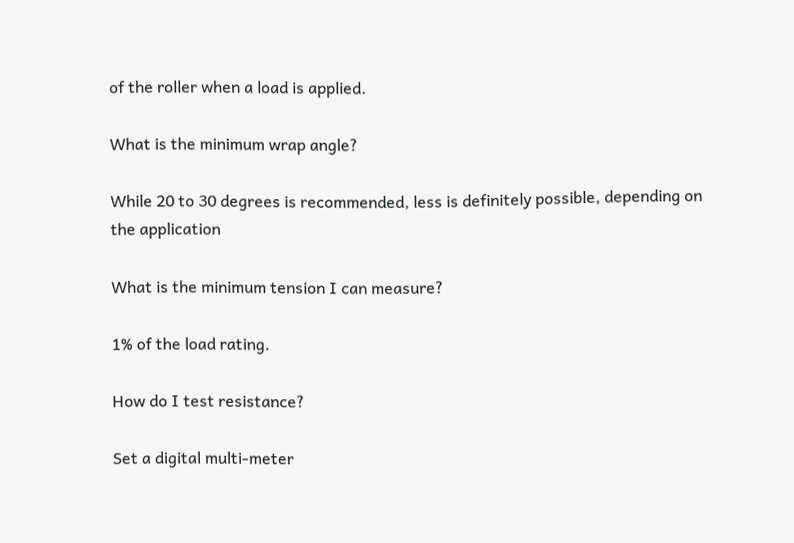of the roller when a load is applied.

What is the minimum wrap angle?

While 20 to 30 degrees is recommended, less is definitely possible, depending on the application

What is the minimum tension I can measure?

1% of the load rating.

How do I test resistance?

Set a digital multi-meter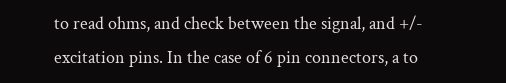to read ohms, and check between the signal, and +/- excitation pins. In the case of 6 pin connectors, a to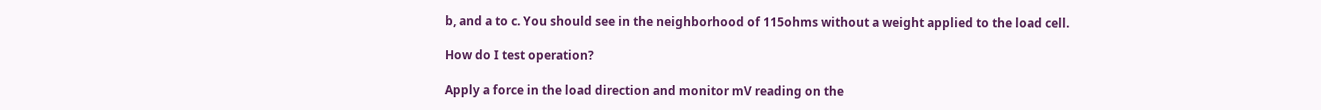b, and a to c. You should see in the neighborhood of 115ohms without a weight applied to the load cell.

How do I test operation?

Apply a force in the load direction and monitor mV reading on the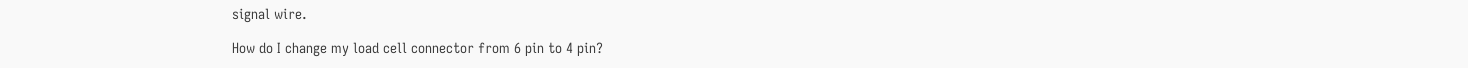signal wire.

How do I change my load cell connector from 6 pin to 4 pin?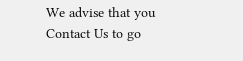We advise that you Contact Us to go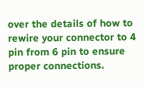over the details of how to rewire your connector to 4 pin from 6 pin to ensure proper connections.